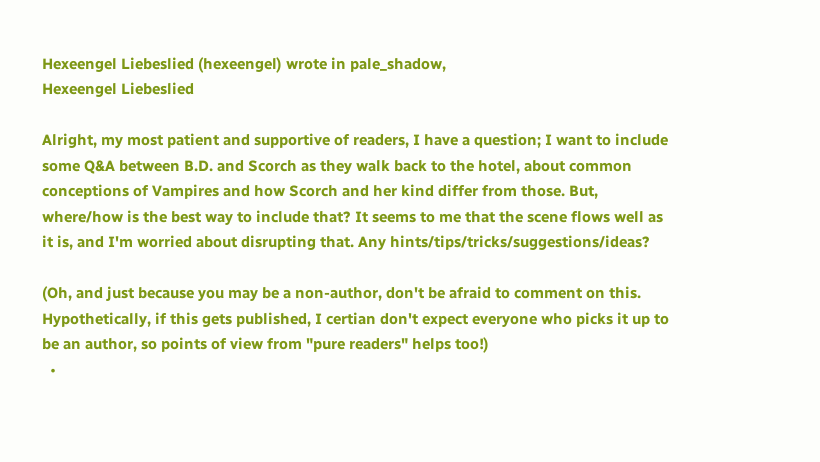Hexeengel Liebeslied (hexeengel) wrote in pale_shadow,
Hexeengel Liebeslied

Alright, my most patient and supportive of readers, I have a question; I want to include some Q&A between B.D. and Scorch as they walk back to the hotel, about common conceptions of Vampires and how Scorch and her kind differ from those. But, where/how is the best way to include that? It seems to me that the scene flows well as it is, and I'm worried about disrupting that. Any hints/tips/tricks/suggestions/ideas?

(Oh, and just because you may be a non-author, don't be afraid to comment on this. Hypothetically, if this gets published, I certian don't expect everyone who picks it up to be an author, so points of view from "pure readers" helps too!)
  •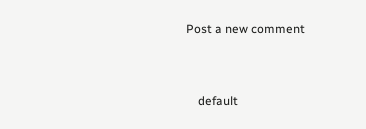Post a new comment


    default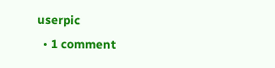userpic
  • 1 comment